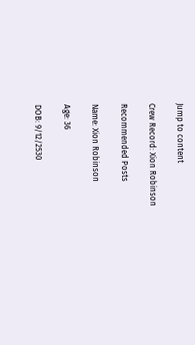Jump to content

Crew Record: Xion Robinson

Recommended Posts

Name: Xion Robinson

Age: 36

DOB: 9/12/2530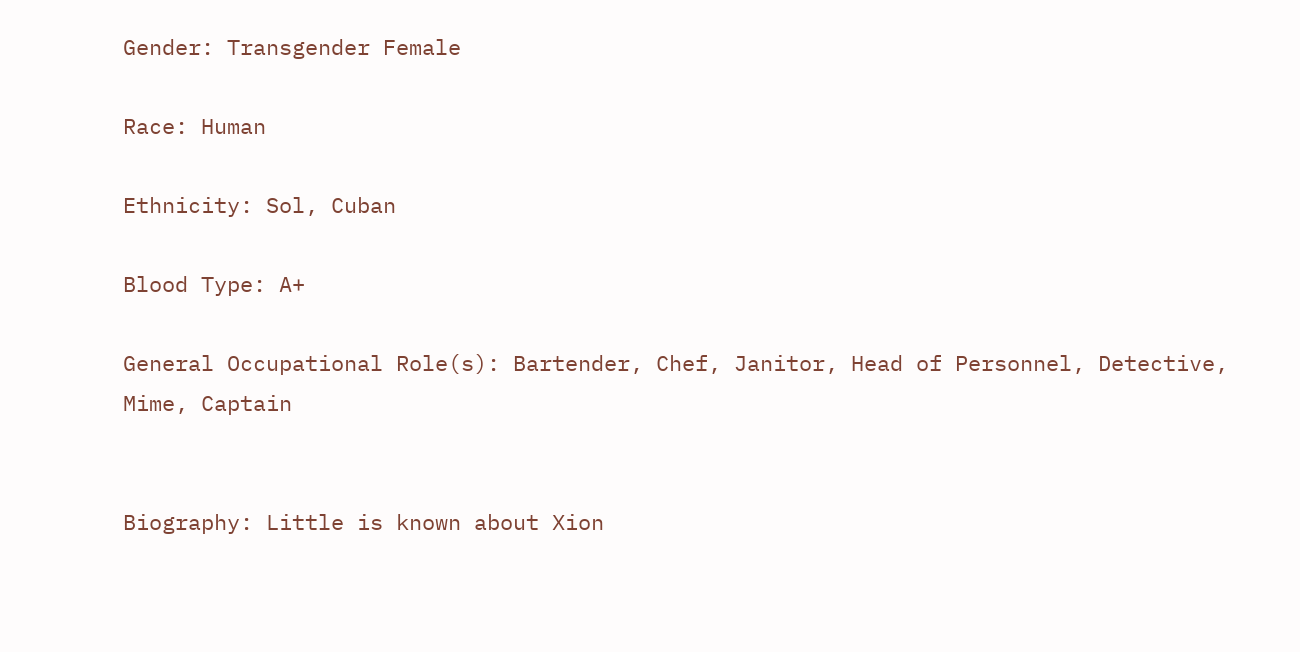Gender: Transgender Female

Race: Human

Ethnicity: Sol, Cuban

Blood Type: A+

General Occupational Role(s): Bartender, Chef, Janitor, Head of Personnel, Detective, Mime, Captain


Biography: Little is known about Xion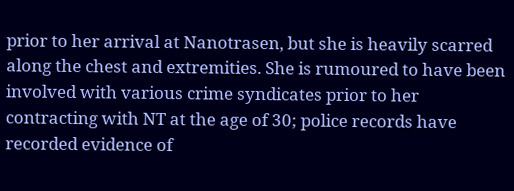prior to her arrival at Nanotrasen, but she is heavily scarred along the chest and extremities. She is rumoured to have been involved with various crime syndicates prior to her contracting with NT at the age of 30; police records have recorded evidence of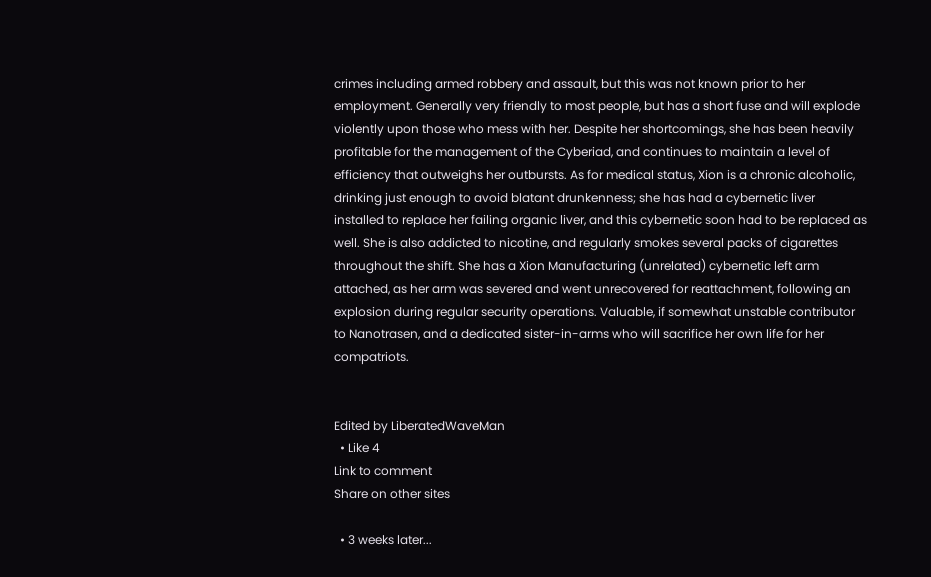crimes including armed robbery and assault, but this was not known prior to her employment. Generally very friendly to most people, but has a short fuse and will explode violently upon those who mess with her. Despite her shortcomings, she has been heavily profitable for the management of the Cyberiad, and continues to maintain a level of efficiency that outweighs her outbursts. As for medical status, Xion is a chronic alcoholic, drinking just enough to avoid blatant drunkenness; she has had a cybernetic liver installed to replace her failing organic liver, and this cybernetic soon had to be replaced as well. She is also addicted to nicotine, and regularly smokes several packs of cigarettes throughout the shift. She has a Xion Manufacturing (unrelated) cybernetic left arm attached, as her arm was severed and went unrecovered for reattachment, following an explosion during regular security operations. Valuable, if somewhat unstable contributor to Nanotrasen, and a dedicated sister-in-arms who will sacrifice her own life for her compatriots.


Edited by LiberatedWaveMan
  • Like 4
Link to comment
Share on other sites

  • 3 weeks later...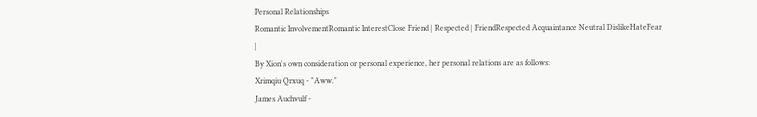Personal Relationships
Romantic InvolvementRomantic InterestClose Friend | Respected | FriendRespected Acquaintance Neutral DislikeHateFear |
By Xion's own consideration or personal experience, her personal relations are as follows:
Xrimqiu Qrxuq - "Aww."
James Auchvulf -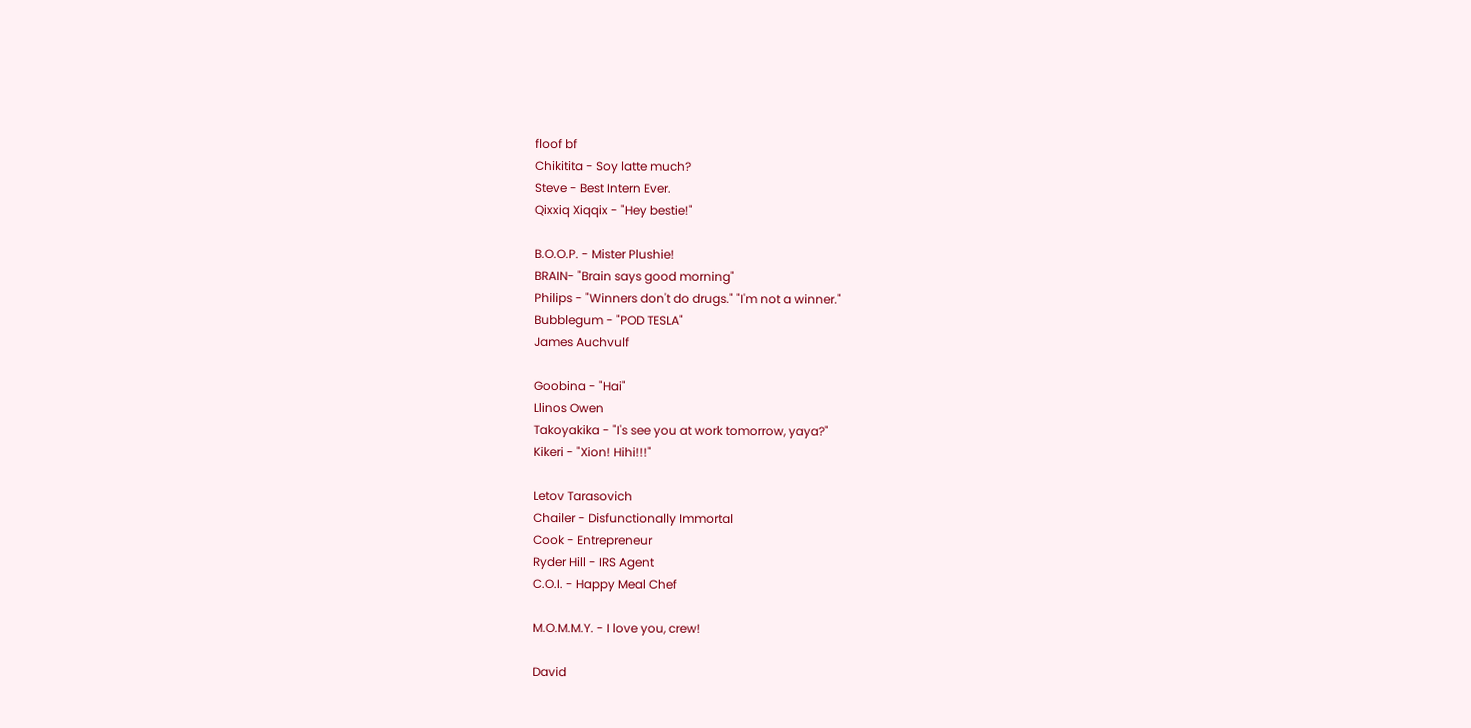floof bf
Chikitita - Soy latte much?
Steve - Best Intern Ever.
Qixxiq Xiqqix - "Hey bestie!"

B.O.O.P. - Mister Plushie!
BRAIN- "Brain says good morning"
Philips - "Winners don't do drugs." "I'm not a winner."
Bubblegum - "POD TESLA"
James Auchvulf

Goobina - "Hai"
Llinos Owen
Takoyakika - "I's see you at work tomorrow, yaya?"
Kikeri - "Xion! Hihi!!!"

Letov Tarasovich
Chailer - Disfunctionally Immortal
Cook - Entrepreneur
Ryder Hill - IRS Agent
C.O.I. - Happy Meal Chef

M.O.M.M.Y. - I love you, crew!

David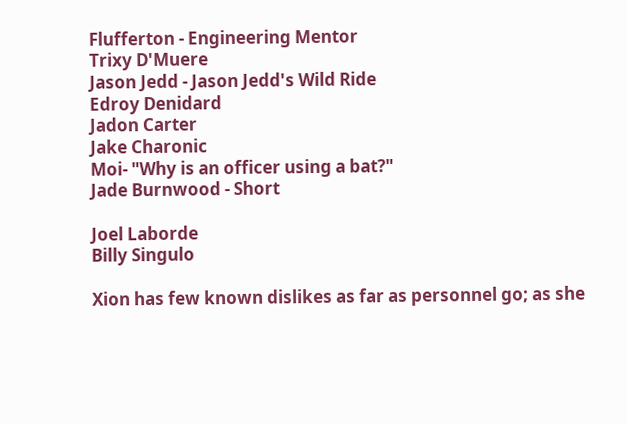Flufferton - Engineering Mentor
Trixy D'Muere
Jason Jedd - Jason Jedd's Wild Ride
Edroy Denidard
Jadon Carter
Jake Charonic
Moi- "Why is an officer using a bat?"
Jade Burnwood - Short

Joel Laborde
Billy Singulo

Xion has few known dislikes as far as personnel go; as she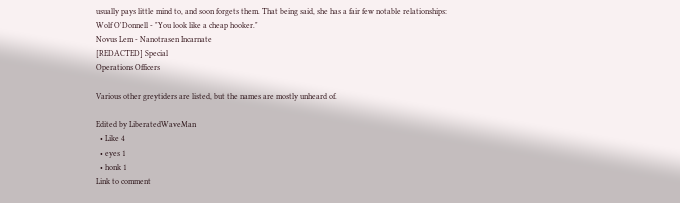usually pays little mind to, and soon forgets them. That being said, she has a fair few notable relationships:
Wolf O'Donnell - "You look like a cheap hooker."
Novus Lem - Nanotrasen Incarnate
[REDACTED] Special
Operations Officers

Various other greytiders are listed, but the names are mostly unheard of.

Edited by LiberatedWaveMan
  • Like 4
  • eyes 1
  • honk 1
Link to comment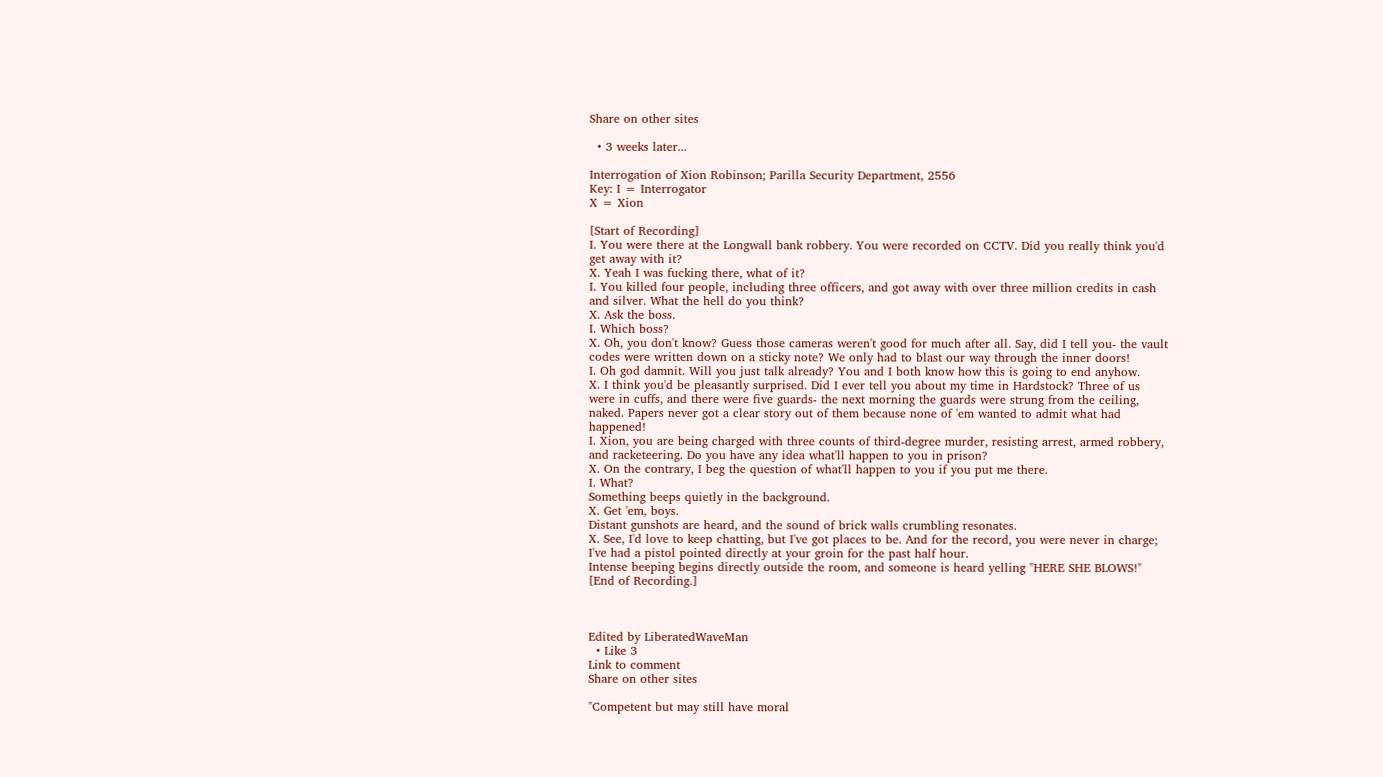Share on other sites

  • 3 weeks later...

Interrogation of Xion Robinson; Parilla Security Department, 2556
Key: I = Interrogator
X = Xion

[Start of Recording]
I. You were there at the Longwall bank robbery. You were recorded on CCTV. Did you really think you'd get away with it?
X. Yeah I was fucking there, what of it?
I. You killed four people, including three officers, and got away with over three million credits in cash and silver. What the hell do you think?
X. Ask the boss.
I. Which boss?
X. Oh, you don't know? Guess those cameras weren't good for much after all. Say, did I tell you- the vault codes were written down on a sticky note? We only had to blast our way through the inner doors!
I. Oh god damnit. Will you just talk already? You and I both know how this is going to end anyhow.
X. I think you'd be pleasantly surprised. Did I ever tell you about my time in Hardstock? Three of us were in cuffs, and there were five guards- the next morning the guards were strung from the ceiling, naked. Papers never got a clear story out of them because none of 'em wanted to admit what had happened!
I. Xion, you are being charged with three counts of third-degree murder, resisting arrest, armed robbery, and racketeering. Do you have any idea what'll happen to you in prison?
X. On the contrary, I beg the question of what'll happen to you if you put me there.
I. What?
Something beeps quietly in the background.
X. Get 'em, boys.
Distant gunshots are heard, and the sound of brick walls crumbling resonates.
X. See, I'd love to keep chatting, but I've got places to be. And for the record, you were never in charge; I've had a pistol pointed directly at your groin for the past half hour.
Intense beeping begins directly outside the room, and someone is heard yelling "HERE SHE BLOWS!"
[End of Recording.]



Edited by LiberatedWaveMan
  • Like 3
Link to comment
Share on other sites

"Competent but may still have moral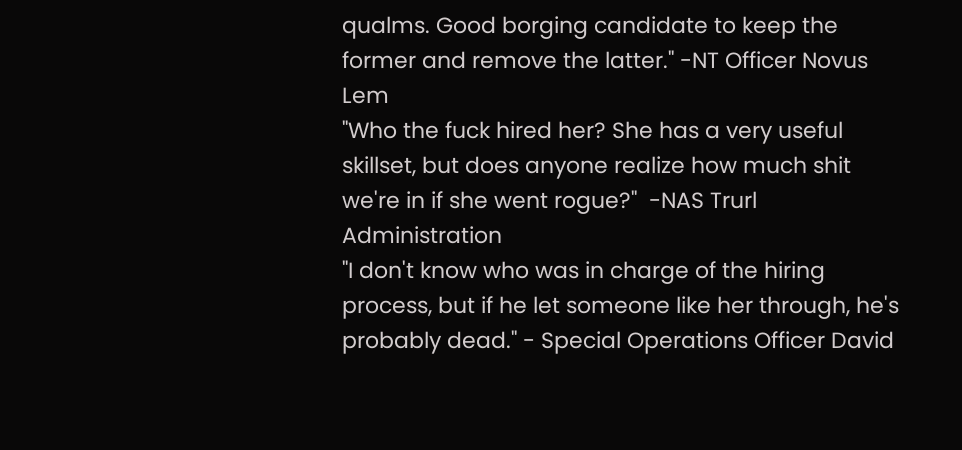qualms. Good borging candidate to keep the former and remove the latter." -NT Officer Novus Lem
"Who the fuck hired her? She has a very useful skillset, but does anyone realize how much shit we're in if she went rogue?"  -NAS Trurl Administration
"I don't know who was in charge of the hiring process, but if he let someone like her through, he's probably dead." - Special Operations Officer David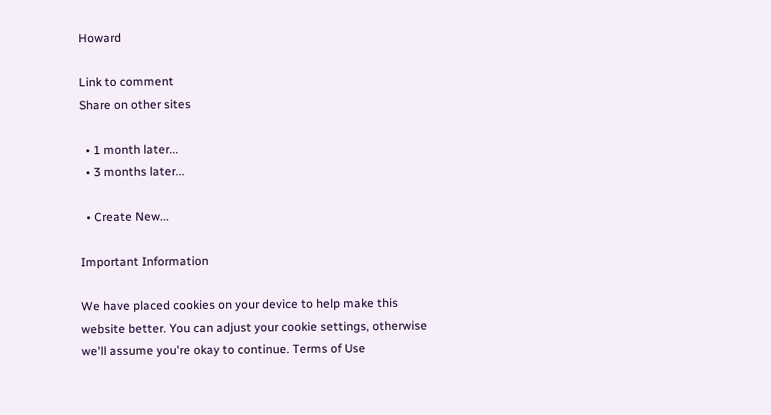Howard

Link to comment
Share on other sites

  • 1 month later...
  • 3 months later...

  • Create New...

Important Information

We have placed cookies on your device to help make this website better. You can adjust your cookie settings, otherwise we'll assume you're okay to continue. Terms of Use